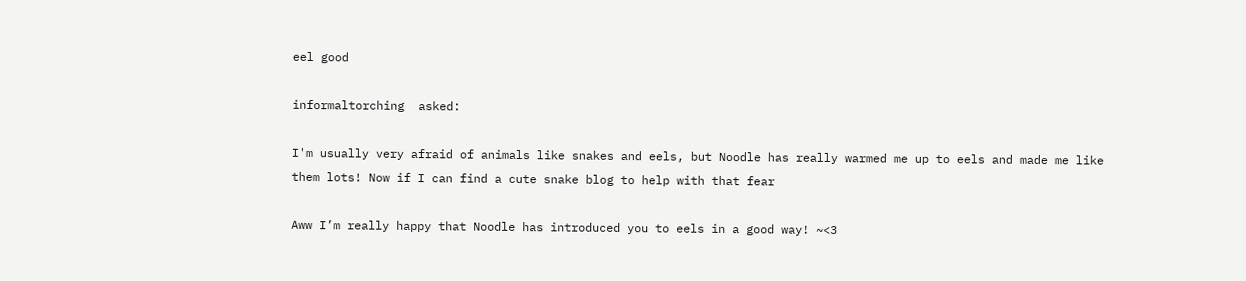eel good

informaltorching  asked:

I'm usually very afraid of animals like snakes and eels, but Noodle has really warmed me up to eels and made me like them lots! Now if I can find a cute snake blog to help with that fear

Aww I’m really happy that Noodle has introduced you to eels in a good way! ~<3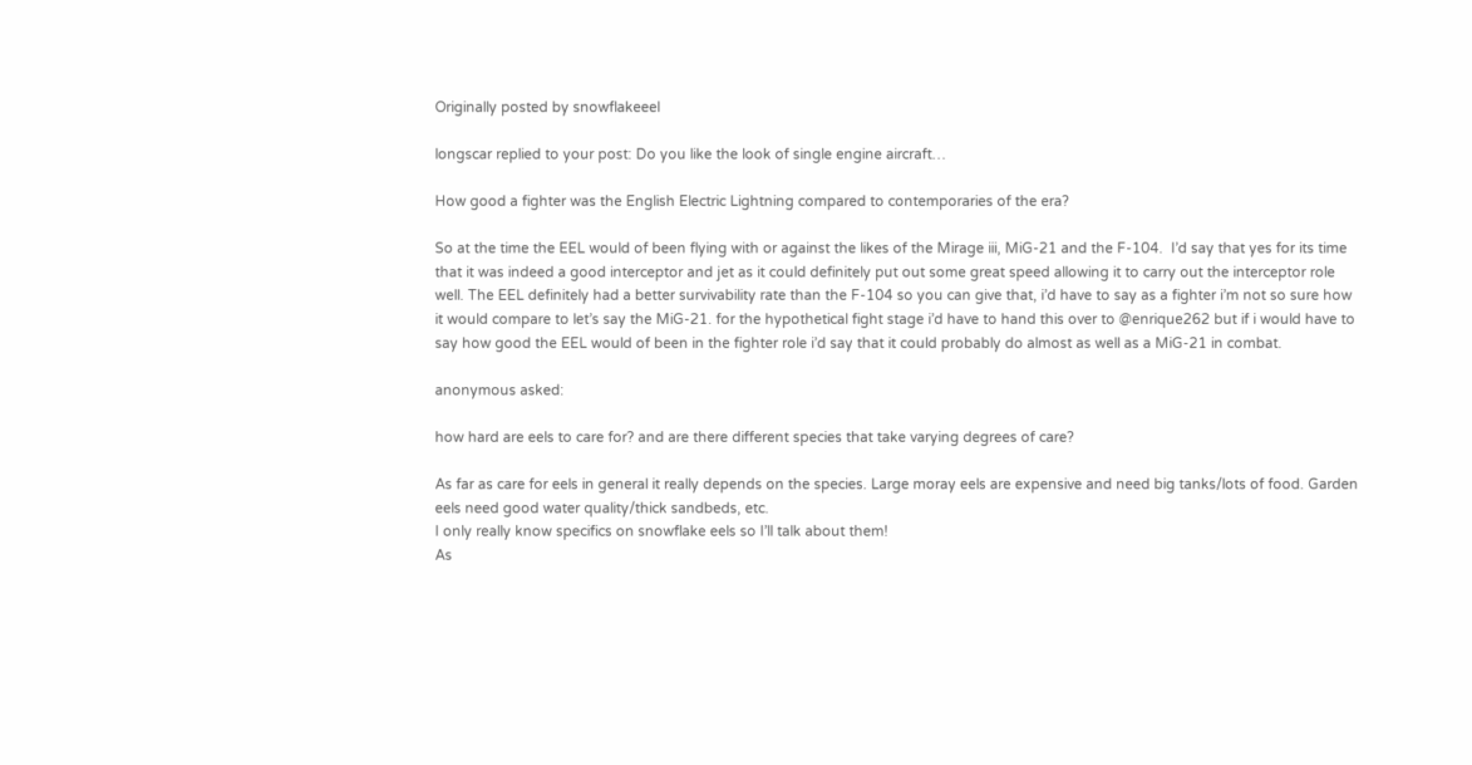Originally posted by snowflakeeel

longscar replied to your post: Do you like the look of single engine aircraft…

How good a fighter was the English Electric Lightning compared to contemporaries of the era?

So at the time the EEL would of been flying with or against the likes of the Mirage iii, MiG-21 and the F-104.  I’d say that yes for its time that it was indeed a good interceptor and jet as it could definitely put out some great speed allowing it to carry out the interceptor role well. The EEL definitely had a better survivability rate than the F-104 so you can give that, i’d have to say as a fighter i’m not so sure how it would compare to let’s say the MiG-21. for the hypothetical fight stage i’d have to hand this over to @enrique262 but if i would have to say how good the EEL would of been in the fighter role i’d say that it could probably do almost as well as a MiG-21 in combat.

anonymous asked:

how hard are eels to care for? and are there different species that take varying degrees of care?

As far as care for eels in general it really depends on the species. Large moray eels are expensive and need big tanks/lots of food. Garden eels need good water quality/thick sandbeds, etc.
I only really know specifics on snowflake eels so I’ll talk about them!
As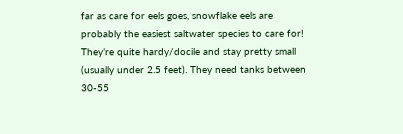far as care for eels goes, snowflake eels are probably the easiest saltwater species to care for! They’re quite hardy/docile and stay pretty small (usually under 2.5 feet). They need tanks between 30-55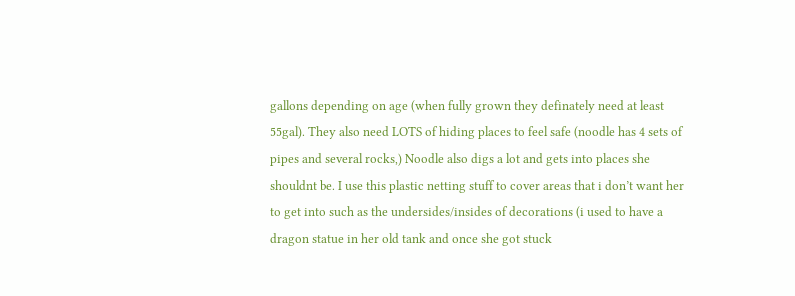gallons depending on age (when fully grown they definately need at least 55gal). They also need LOTS of hiding places to feel safe (noodle has 4 sets of pipes and several rocks,) Noodle also digs a lot and gets into places she shouldnt be. I use this plastic netting stuff to cover areas that i don’t want her to get into such as the undersides/insides of decorations (i used to have a dragon statue in her old tank and once she got stuck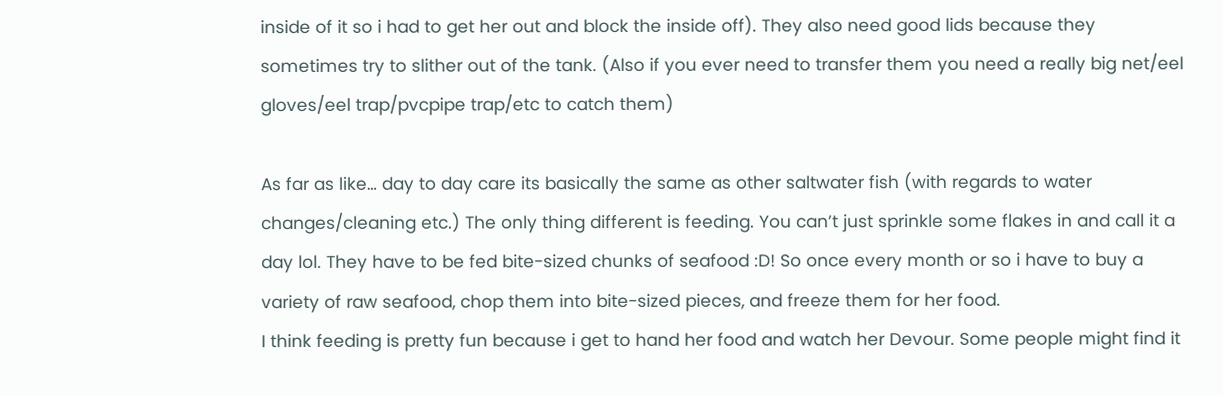inside of it so i had to get her out and block the inside off). They also need good lids because they sometimes try to slither out of the tank. (Also if you ever need to transfer them you need a really big net/eel gloves/eel trap/pvcpipe trap/etc to catch them)

As far as like… day to day care its basically the same as other saltwater fish (with regards to water changes/cleaning etc.) The only thing different is feeding. You can’t just sprinkle some flakes in and call it a day lol. They have to be fed bite-sized chunks of seafood :D! So once every month or so i have to buy a variety of raw seafood, chop them into bite-sized pieces, and freeze them for her food.
I think feeding is pretty fun because i get to hand her food and watch her Devour. Some people might find it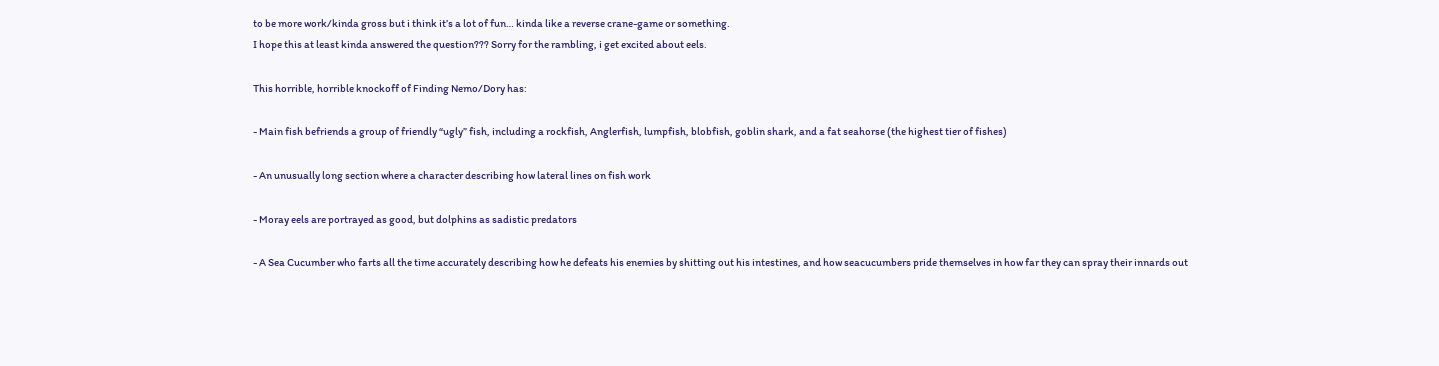to be more work/kinda gross but i think it’s a lot of fun… kinda like a reverse crane-game or something.
I hope this at least kinda answered the question??? Sorry for the rambling, i get excited about eels.

This horrible, horrible knockoff of Finding Nemo/Dory has:

- Main fish befriends a group of friendly “ugly” fish, including a rockfish, Anglerfish, lumpfish, blobfish, goblin shark, and a fat seahorse (the highest tier of fishes)

- An unusually long section where a character describing how lateral lines on fish work

- Moray eels are portrayed as good, but dolphins as sadistic predators

- A Sea Cucumber who farts all the time accurately describing how he defeats his enemies by shitting out his intestines, and how seacucumbers pride themselves in how far they can spray their innards out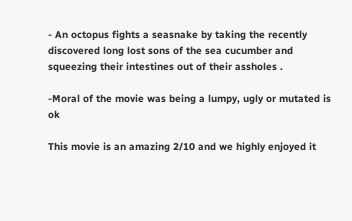- An octopus fights a seasnake by taking the recently discovered long lost sons of the sea cucumber and squeezing their intestines out of their assholes .

-Moral of the movie was being a lumpy, ugly or mutated is ok

This movie is an amazing 2/10 and we highly enjoyed it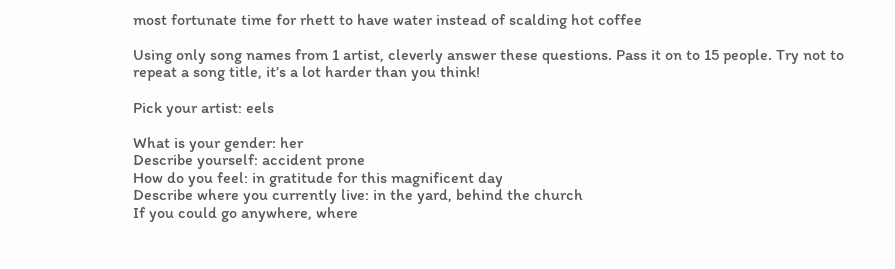most fortunate time for rhett to have water instead of scalding hot coffee

Using only song names from 1 artist, cleverly answer these questions. Pass it on to 15 people. Try not to repeat a song title, it’s a lot harder than you think!

Pick your artist: eels

What is your gender: her
Describe yourself: accident prone
How do you feel: in gratitude for this magnificent day
Describe where you currently live: in the yard, behind the church
If you could go anywhere, where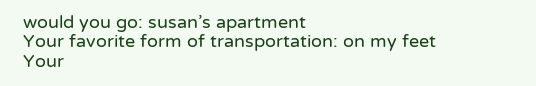would you go: susan’s apartment
Your favorite form of transportation: on my feet
Your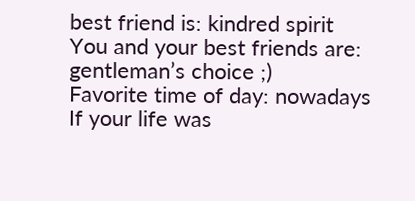best friend is: kindred spirit
You and your best friends are: gentleman’s choice ;)
Favorite time of day: nowadays
If your life was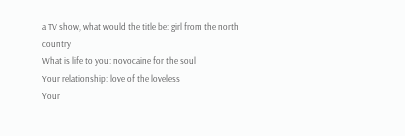a TV show, what would the title be: girl from the north country
What is life to you: novocaine for the soul
Your relationship: love of the loveless
Your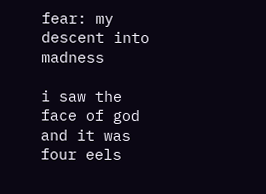fear: my descent into madness

i saw the face of god and it was four eels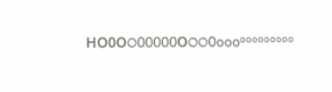НO0ОଠOOOOOОଠଠOoooᵒᵒᵒᵒᵒᵒᵒᵒᵒ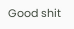Good shit